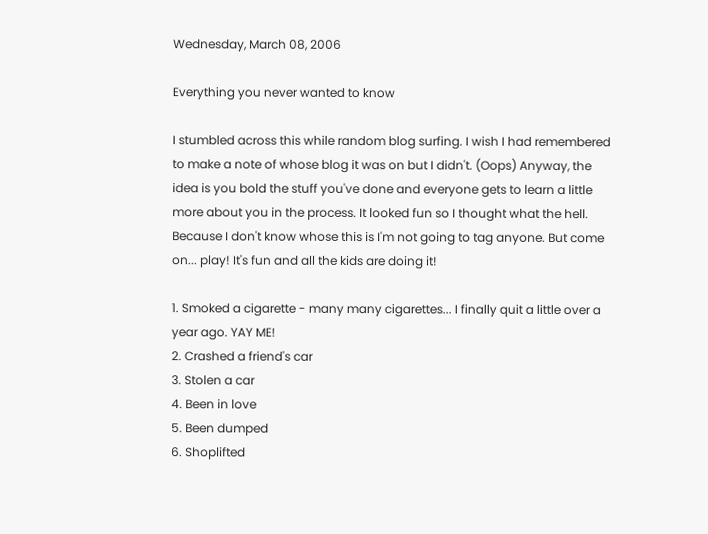Wednesday, March 08, 2006

Everything you never wanted to know

I stumbled across this while random blog surfing. I wish I had remembered to make a note of whose blog it was on but I didn't. (Oops) Anyway, the idea is you bold the stuff you've done and everyone gets to learn a little more about you in the process. It looked fun so I thought what the hell. Because I don't know whose this is I'm not going to tag anyone. But come on... play! It's fun and all the kids are doing it!

1. Smoked a cigarette - many many cigarettes... I finally quit a little over a year ago. YAY ME!
2. Crashed a friend's car
3. Stolen a car
4. Been in love
5. Been dumped
6. Shoplifted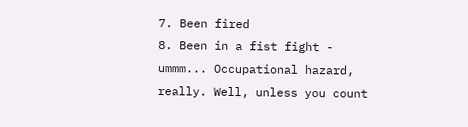7. Been fired
8. Been in a fist fight - ummm... Occupational hazard, really. Well, unless you count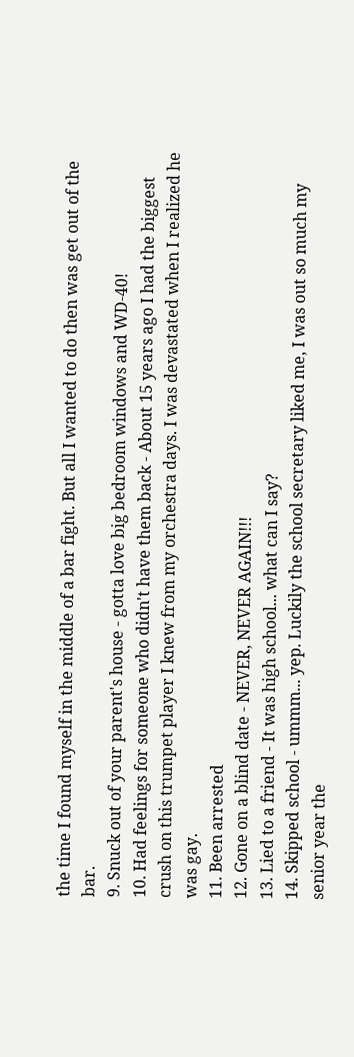the time I found myself in the middle of a bar fight. But all I wanted to do then was get out of the bar.
9. Snuck out of your parent's house - gotta love big bedroom windows and WD-40!
10. Had feelings for someone who didn't have them back - About 15 years ago I had the biggest crush on this trumpet player I knew from my orchestra days. I was devastated when I realized he was gay.
11. Been arrested
12. Gone on a blind date - NEVER, NEVER AGAIN!!!
13. Lied to a friend - It was high school... what can I say?
14. Skipped school - ummm... yep. Luckily the school secretary liked me, I was out so much my senior year the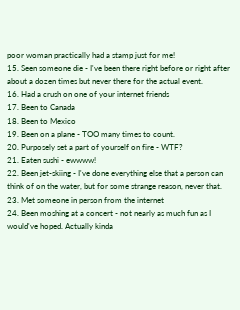poor woman practically had a stamp just for me!
15. Seen someone die - I've been there right before or right after about a dozen times but never there for the actual event.
16. Had a crush on one of your internet friends
17. Been to Canada
18. Been to Mexico
19. Been on a plane - TOO many times to count.
20. Purposely set a part of yourself on fire - WTF?
21. Eaten sushi - ewwww!
22. Been jet-skiing - I've done everything else that a person can think of on the water, but for some strange reason, never that.
23. Met someone in person from the internet
24. Been moshing at a concert - not nearly as much fun as I would've hoped. Actually kinda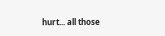hurt... all those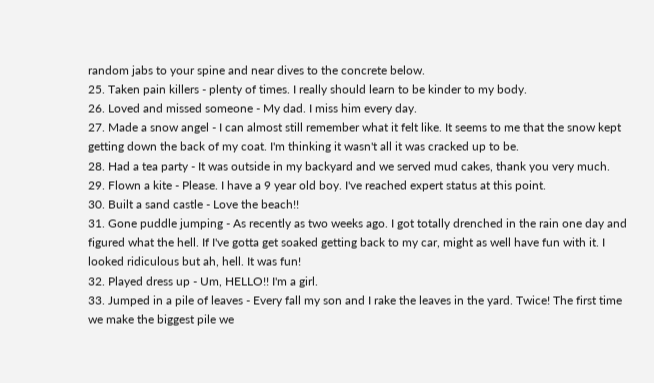random jabs to your spine and near dives to the concrete below.
25. Taken pain killers - plenty of times. I really should learn to be kinder to my body.
26. Loved and missed someone - My dad. I miss him every day.
27. Made a snow angel - I can almost still remember what it felt like. It seems to me that the snow kept getting down the back of my coat. I'm thinking it wasn't all it was cracked up to be.
28. Had a tea party - It was outside in my backyard and we served mud cakes, thank you very much.
29. Flown a kite - Please. I have a 9 year old boy. I've reached expert status at this point.
30. Built a sand castle - Love the beach!!
31. Gone puddle jumping - As recently as two weeks ago. I got totally drenched in the rain one day and figured what the hell. If I've gotta get soaked getting back to my car, might as well have fun with it. I looked ridiculous but ah, hell. It was fun!
32. Played dress up - Um, HELLO!! I'm a girl.
33. Jumped in a pile of leaves - Every fall my son and I rake the leaves in the yard. Twice! The first time we make the biggest pile we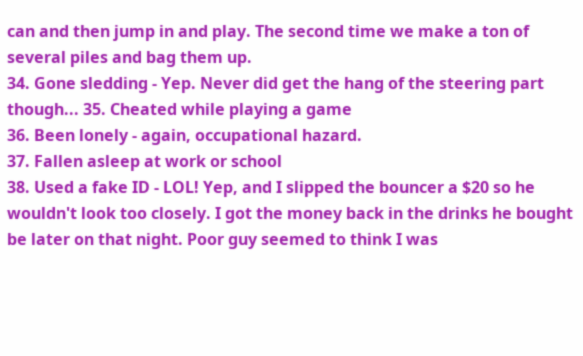can and then jump in and play. The second time we make a ton of several piles and bag them up.
34. Gone sledding - Yep. Never did get the hang of the steering part though... 35. Cheated while playing a game
36. Been lonely - again, occupational hazard.
37. Fallen asleep at work or school
38. Used a fake ID - LOL! Yep, and I slipped the bouncer a $20 so he wouldn't look too closely. I got the money back in the drinks he bought be later on that night. Poor guy seemed to think I was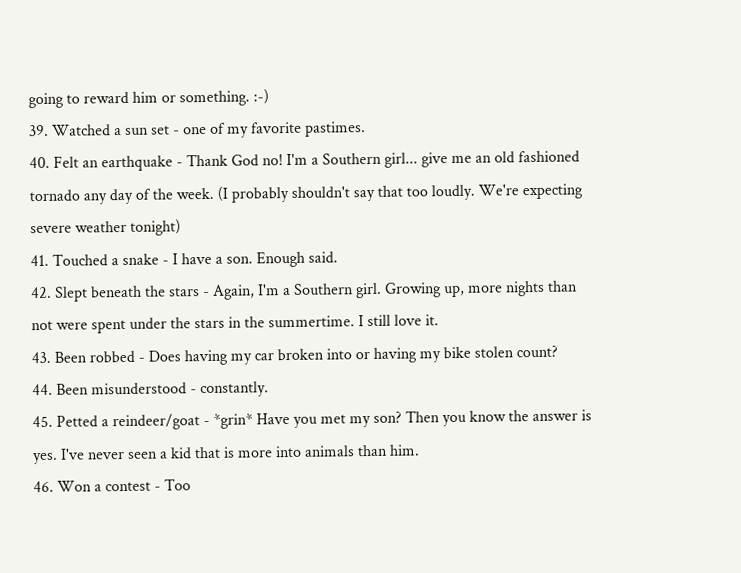going to reward him or something. :-)
39. Watched a sun set - one of my favorite pastimes.
40. Felt an earthquake - Thank God no! I'm a Southern girl... give me an old fashioned tornado any day of the week. (I probably shouldn't say that too loudly. We're expecting severe weather tonight)
41. Touched a snake - I have a son. Enough said.
42. Slept beneath the stars - Again, I'm a Southern girl. Growing up, more nights than not were spent under the stars in the summertime. I still love it.
43. Been robbed - Does having my car broken into or having my bike stolen count?
44. Been misunderstood - constantly.
45. Petted a reindeer/goat - *grin* Have you met my son? Then you know the answer is yes. I've never seen a kid that is more into animals than him.
46. Won a contest - Too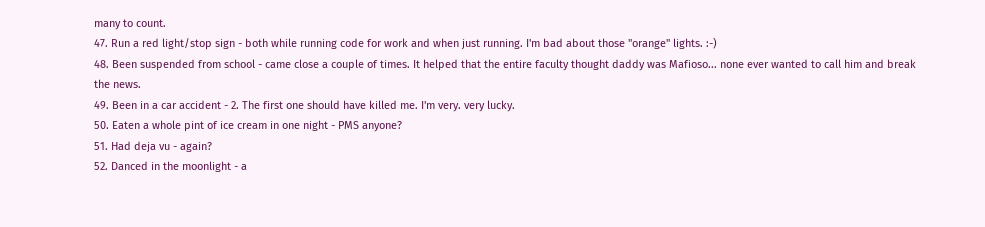many to count.
47. Run a red light/stop sign - both while running code for work and when just running. I'm bad about those "orange" lights. :-)
48. Been suspended from school - came close a couple of times. It helped that the entire faculty thought daddy was Mafioso... none ever wanted to call him and break the news.
49. Been in a car accident - 2. The first one should have killed me. I'm very. very lucky.
50. Eaten a whole pint of ice cream in one night - PMS anyone?
51. Had deja vu - again?
52. Danced in the moonlight - a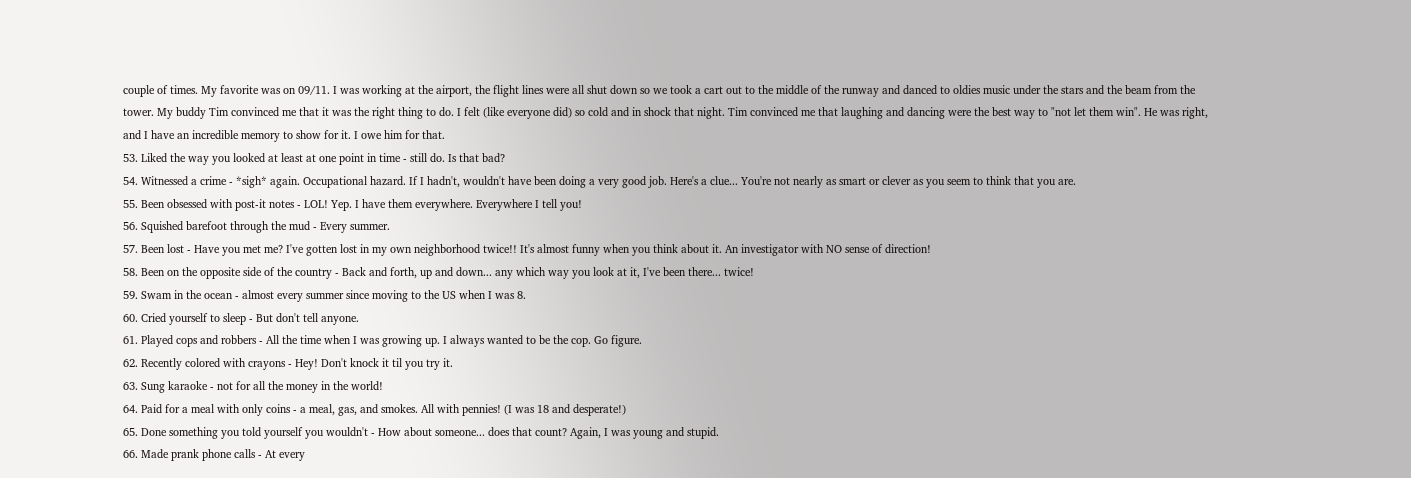couple of times. My favorite was on 09/11. I was working at the airport, the flight lines were all shut down so we took a cart out to the middle of the runway and danced to oldies music under the stars and the beam from the tower. My buddy Tim convinced me that it was the right thing to do. I felt (like everyone did) so cold and in shock that night. Tim convinced me that laughing and dancing were the best way to "not let them win". He was right, and I have an incredible memory to show for it. I owe him for that.
53. Liked the way you looked at least at one point in time - still do. Is that bad?
54. Witnessed a crime - *sigh* again. Occupational hazard. If I hadn't, wouldn't have been doing a very good job. Here's a clue... You're not nearly as smart or clever as you seem to think that you are.
55. Been obsessed with post-it notes - LOL! Yep. I have them everywhere. Everywhere I tell you!
56. Squished barefoot through the mud - Every summer.
57. Been lost - Have you met me? I've gotten lost in my own neighborhood twice!! It's almost funny when you think about it. An investigator with NO sense of direction!
58. Been on the opposite side of the country - Back and forth, up and down... any which way you look at it, I've been there... twice!
59. Swam in the ocean - almost every summer since moving to the US when I was 8.
60. Cried yourself to sleep - But don't tell anyone.
61. Played cops and robbers - All the time when I was growing up. I always wanted to be the cop. Go figure.
62. Recently colored with crayons - Hey! Don't knock it til you try it.
63. Sung karaoke - not for all the money in the world!
64. Paid for a meal with only coins - a meal, gas, and smokes. All with pennies! (I was 18 and desperate!)
65. Done something you told yourself you wouldn't - How about someone... does that count? Again, I was young and stupid.
66. Made prank phone calls - At every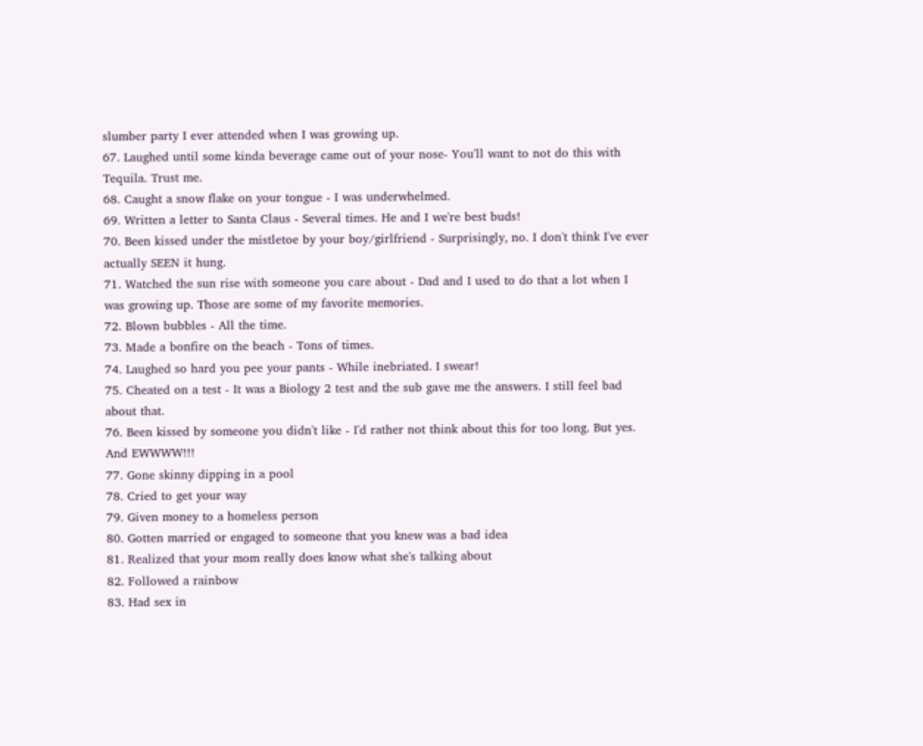slumber party I ever attended when I was growing up.
67. Laughed until some kinda beverage came out of your nose- You'll want to not do this with Tequila. Trust me.
68. Caught a snow flake on your tongue - I was underwhelmed.
69. Written a letter to Santa Claus - Several times. He and I we're best buds!
70. Been kissed under the mistletoe by your boy/girlfriend - Surprisingly, no. I don't think I've ever actually SEEN it hung.
71. Watched the sun rise with someone you care about - Dad and I used to do that a lot when I was growing up. Those are some of my favorite memories.
72. Blown bubbles - All the time.
73. Made a bonfire on the beach - Tons of times.
74. Laughed so hard you pee your pants - While inebriated. I swear!
75. Cheated on a test - It was a Biology 2 test and the sub gave me the answers. I still feel bad about that.
76. Been kissed by someone you didn't like - I'd rather not think about this for too long. But yes. And EWWWW!!!
77. Gone skinny dipping in a pool
78. Cried to get your way
79. Given money to a homeless person
80. Gotten married or engaged to someone that you knew was a bad idea
81. Realized that your mom really does know what she's talking about
82. Followed a rainbow
83. Had sex in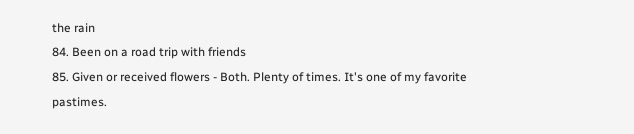the rain
84. Been on a road trip with friends
85. Given or received flowers - Both. Plenty of times. It's one of my favorite pastimes.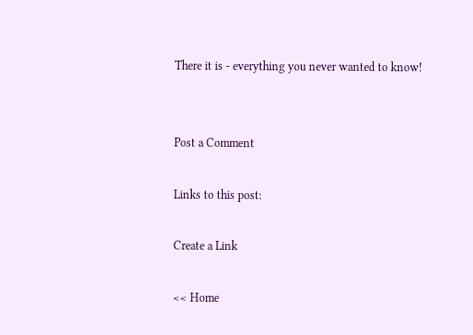There it is - everything you never wanted to know!


Post a Comment

Links to this post:

Create a Link

<< Home